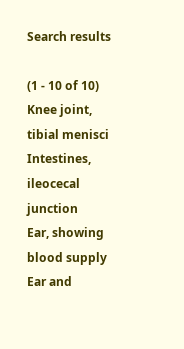Search results

(1 - 10 of 10)
Knee joint, tibial menisci
Intestines, ileocecal junction
Ear, showing blood supply
Ear and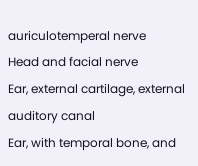auriculotemperal nerve
Head and facial nerve
Ear, external cartilage, external auditory canal
Ear, with temporal bone, and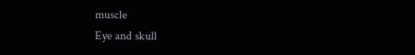muscle
Eye and skull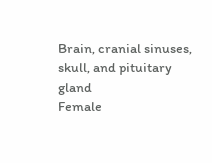Brain, cranial sinuses, skull, and pituitary gland
Female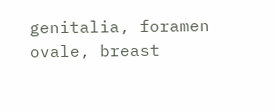genitalia, foramen ovale, breast